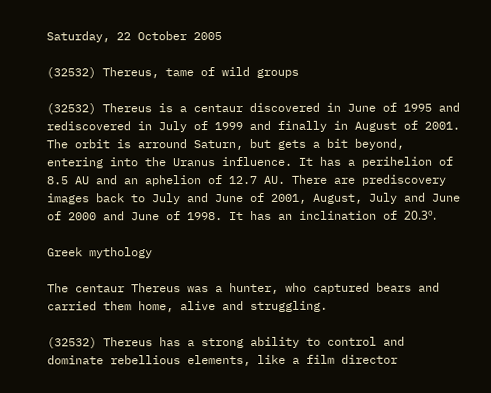Saturday, 22 October 2005

(32532) Thereus, tame of wild groups

(32532) Thereus is a centaur discovered in June of 1995 and rediscovered in July of 1999 and finally in August of 2001. The orbit is arround Saturn, but gets a bit beyond, entering into the Uranus influence. It has a perihelion of 8.5 AU and an aphelion of 12.7 AU. There are prediscovery images back to July and June of 2001, August, July and June of 2000 and June of 1998. It has an inclination of 20.3º.

Greek mythology

The centaur Thereus was a hunter, who captured bears and carried them home, alive and struggling.

(32532) Thereus has a strong ability to control and dominate rebellious elements, like a film director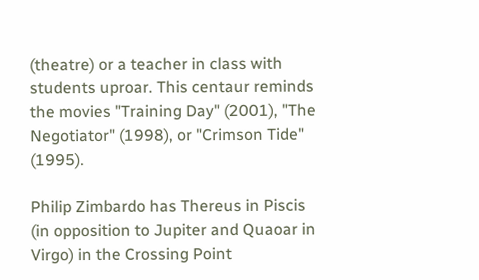(theatre) or a teacher in class with students uproar. This centaur reminds the movies "Training Day" (2001), "The Negotiator" (1998), or "Crimson Tide" (1995).

Philip Zimbardo has Thereus in Piscis (in opposition to Jupiter and Quaoar in Virgo) in the Crossing Point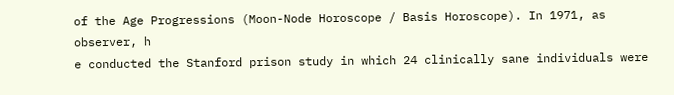of the Age Progressions (Moon-Node Horoscope / Basis Horoscope). In 1971, as observer, h
e conducted the Stanford prison study in which 24 clinically sane individuals were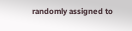randomly assigned to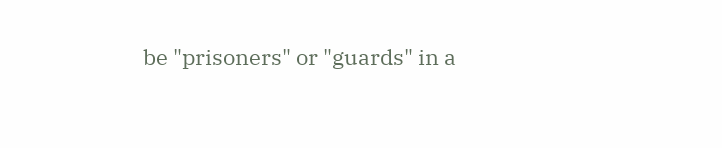be "prisoners" or "guards" in a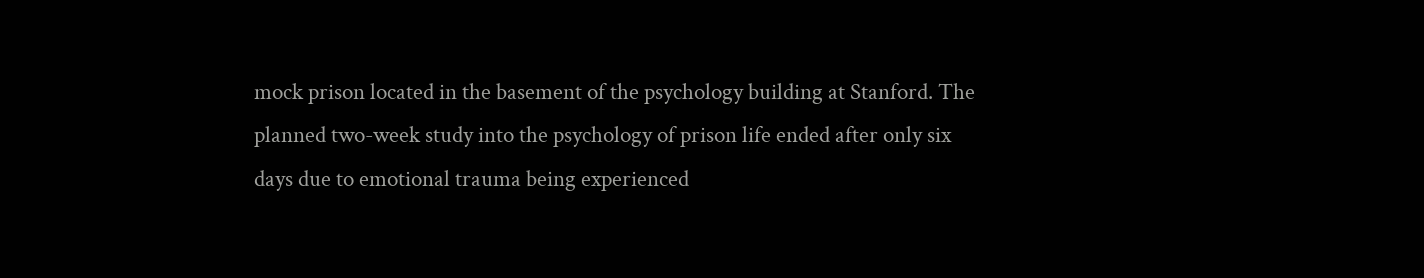mock prison located in the basement of the psychology building at Stanford. The planned two-week study into the psychology of prison life ended after only six days due to emotional trauma being experienced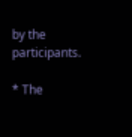by the participants.

* The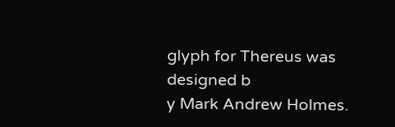glyph for Thereus was designed b
y Mark Andrew Holmes.